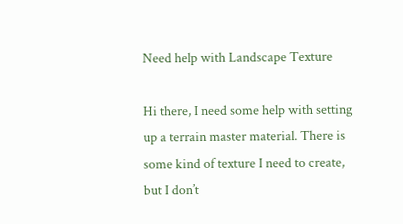Need help with Landscape Texture

Hi there, I need some help with setting up a terrain master material. There is some kind of texture I need to create, but I don’t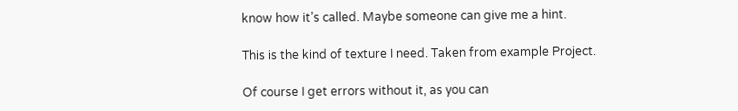know how it’s called. Maybe someone can give me a hint.

This is the kind of texture I need. Taken from example Project.

Of course I get errors without it, as you can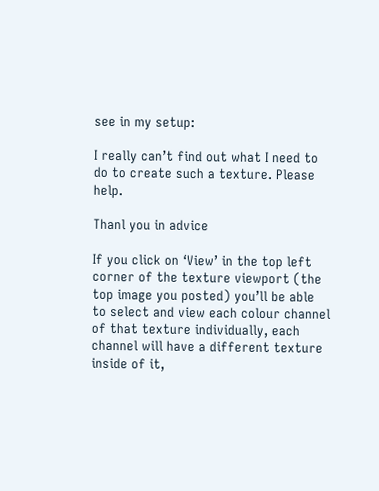see in my setup:

I really can’t find out what I need to do to create such a texture. Please help.

Thanl you in advice

If you click on ‘View’ in the top left corner of the texture viewport (the top image you posted) you’ll be able to select and view each colour channel of that texture individually, each channel will have a different texture inside of it,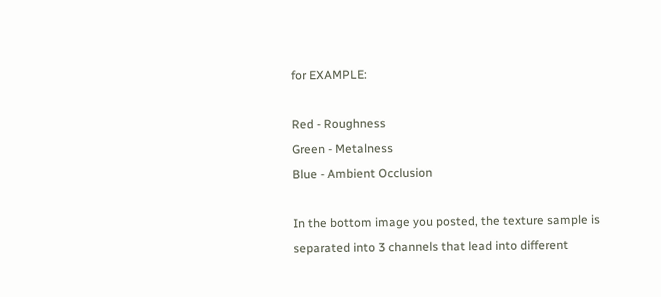for EXAMPLE:

Red - Roughness
Green - Metalness
Blue - Ambient Occlusion

In the bottom image you posted, the texture sample is separated into 3 channels that lead into different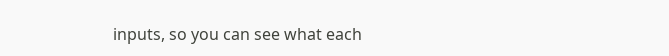inputs, so you can see what each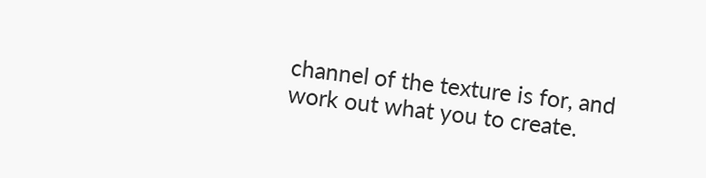channel of the texture is for, and work out what you to create.